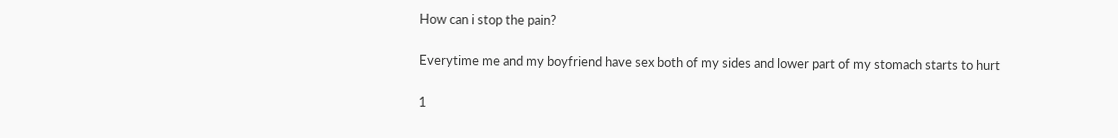How can i stop the pain?

Everytime me and my boyfriend have sex both of my sides and lower part of my stomach starts to hurt

1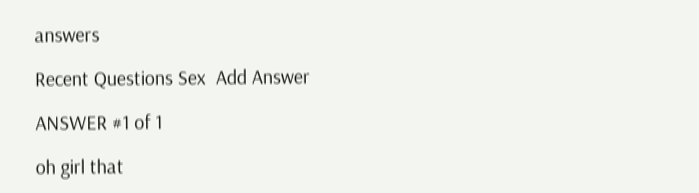answers

Recent Questions Sex  Add Answer

ANSWER #1 of 1

oh girl that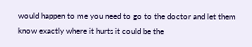would happen to me you need to go to the doctor and let them know exactly where it hurts it could be the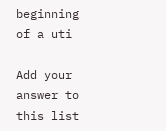beginning of a uti

Add your answer to this list